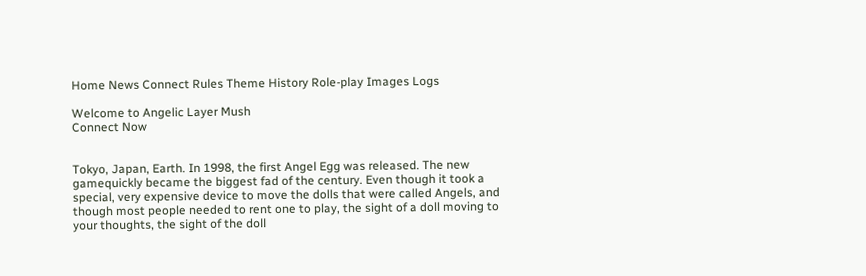Home News Connect Rules Theme History Role-play Images Logs

Welcome to Angelic Layer Mush
Connect Now


Tokyo, Japan, Earth. In 1998, the first Angel Egg was released. The new
gamequickly became the biggest fad of the century. Even though it took a
special, very expensive device to move the dolls that were called Angels, and
though most people needed to rent one to play, the sight of a doll moving to
your thoughts, the sight of the doll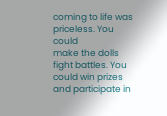coming to life was priceless. You could
make the dolls fight battles. You could win prizes and participate in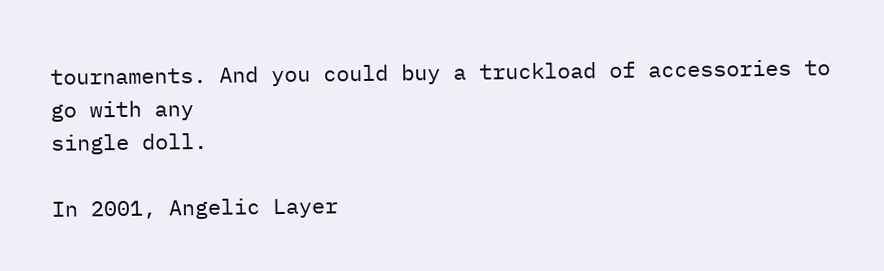tournaments. And you could buy a truckload of accessories to go with any
single doll.

In 2001, Angelic Layer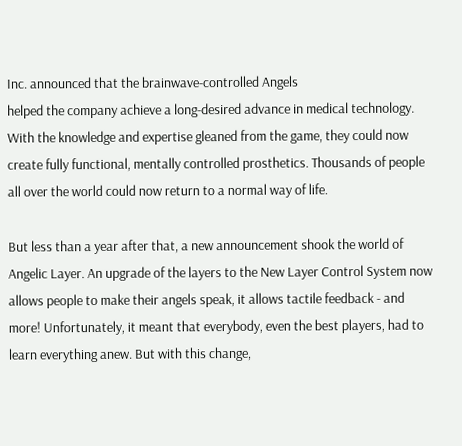Inc. announced that the brainwave-controlled Angels
helped the company achieve a long-desired advance in medical technology. With the knowledge and expertise gleaned from the game, they could now create fully functional, mentally controlled prosthetics. Thousands of people all over the world could now return to a normal way of life.

But less than a year after that, a new announcement shook the world of Angelic Layer. An upgrade of the layers to the New Layer Control System now allows people to make their angels speak, it allows tactile feedback - and more! Unfortunately, it meant that everybody, even the best players, had to learn everything anew. But with this change,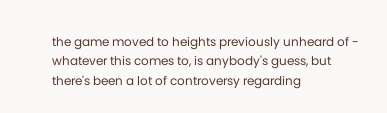the game moved to heights previously unheard of - whatever this comes to, is anybody's guess, but there's been a lot of controversy regarding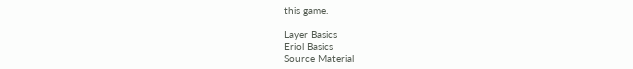this game.

Layer Basics
Eriol Basics
Source Material